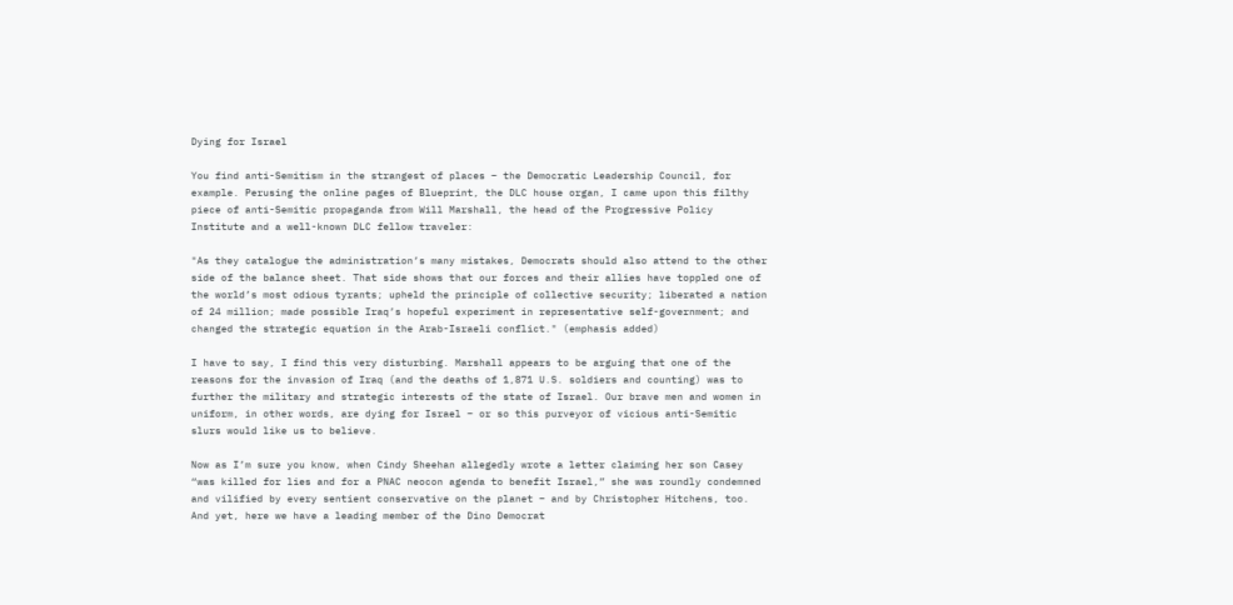Dying for Israel

You find anti-Semitism in the strangest of places – the Democratic Leadership Council, for example. Perusing the online pages of Blueprint, the DLC house organ, I came upon this filthy piece of anti-Semitic propaganda from Will Marshall, the head of the Progressive Policy Institute and a well-known DLC fellow traveler:

"As they catalogue the administration’s many mistakes, Democrats should also attend to the other side of the balance sheet. That side shows that our forces and their allies have toppled one of the world’s most odious tyrants; upheld the principle of collective security; liberated a nation of 24 million; made possible Iraq’s hopeful experiment in representative self-government; and changed the strategic equation in the Arab-Israeli conflict." (emphasis added)

I have to say, I find this very disturbing. Marshall appears to be arguing that one of the reasons for the invasion of Iraq (and the deaths of 1,871 U.S. soldiers and counting) was to further the military and strategic interests of the state of Israel. Our brave men and women in uniform, in other words, are dying for Israel – or so this purveyor of vicious anti-Semitic slurs would like us to believe.

Now as I’m sure you know, when Cindy Sheehan allegedly wrote a letter claiming her son Casey “was killed for lies and for a PNAC neocon agenda to benefit Israel,” she was roundly condemned and vilified by every sentient conservative on the planet – and by Christopher Hitchens, too. And yet, here we have a leading member of the Dino Democrat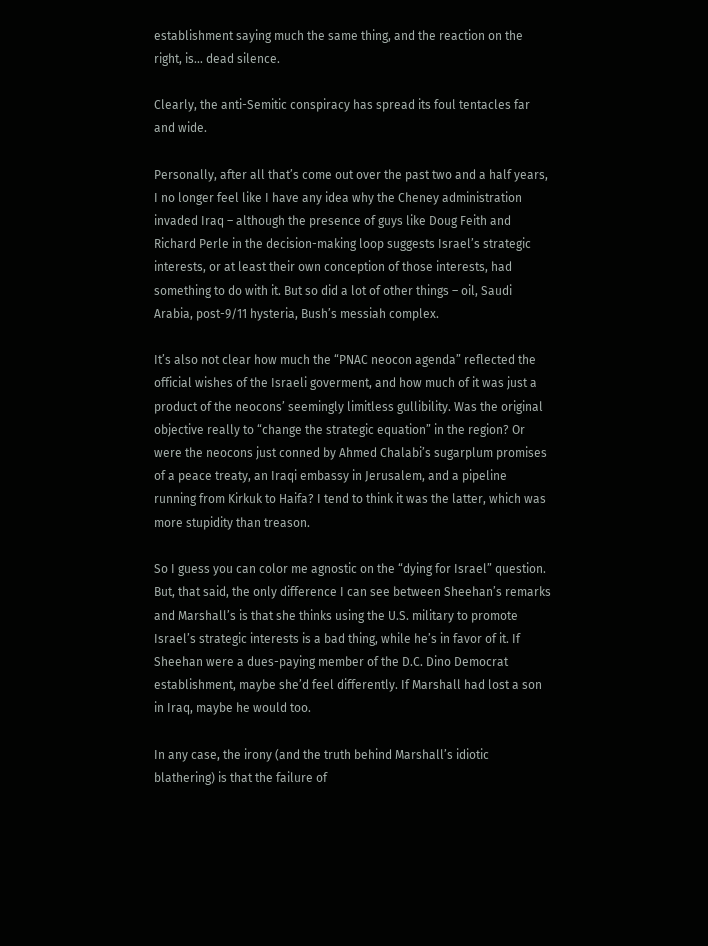establishment saying much the same thing, and the reaction on the right, is… dead silence.

Clearly, the anti-Semitic conspiracy has spread its foul tentacles far and wide.

Personally, after all that’s come out over the past two and a half years, I no longer feel like I have any idea why the Cheney administration invaded Iraq – although the presence of guys like Doug Feith and Richard Perle in the decision-making loop suggests Israel’s strategic interests, or at least their own conception of those interests, had something to do with it. But so did a lot of other things – oil, Saudi Arabia, post-9/11 hysteria, Bush’s messiah complex.

It’s also not clear how much the “PNAC neocon agenda” reflected the official wishes of the Israeli goverment, and how much of it was just a product of the neocons’ seemingly limitless gullibility. Was the original objective really to “change the strategic equation” in the region? Or were the neocons just conned by Ahmed Chalabi’s sugarplum promises of a peace treaty, an Iraqi embassy in Jerusalem, and a pipeline running from Kirkuk to Haifa? I tend to think it was the latter, which was more stupidity than treason.

So I guess you can color me agnostic on the “dying for Israel” question. But, that said, the only difference I can see between Sheehan’s remarks and Marshall’s is that she thinks using the U.S. military to promote Israel’s strategic interests is a bad thing, while he’s in favor of it. If Sheehan were a dues-paying member of the D.C. Dino Democrat establishment, maybe she’d feel differently. If Marshall had lost a son in Iraq, maybe he would too.

In any case, the irony (and the truth behind Marshall’s idiotic blathering) is that the failure of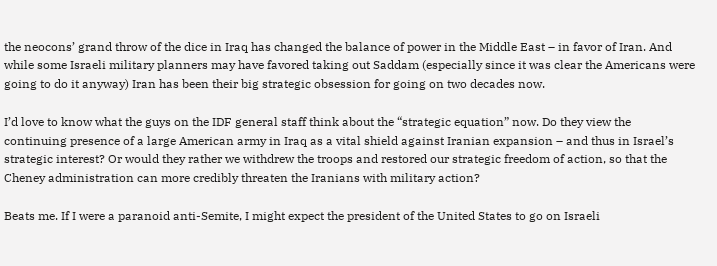the neocons’ grand throw of the dice in Iraq has changed the balance of power in the Middle East – in favor of Iran. And while some Israeli military planners may have favored taking out Saddam (especially since it was clear the Americans were going to do it anyway) Iran has been their big strategic obsession for going on two decades now.

I’d love to know what the guys on the IDF general staff think about the “strategic equation” now. Do they view the continuing presence of a large American army in Iraq as a vital shield against Iranian expansion – and thus in Israel’s strategic interest? Or would they rather we withdrew the troops and restored our strategic freedom of action, so that the Cheney administration can more credibly threaten the Iranians with military action?

Beats me. If I were a paranoid anti-Semite, I might expect the president of the United States to go on Israeli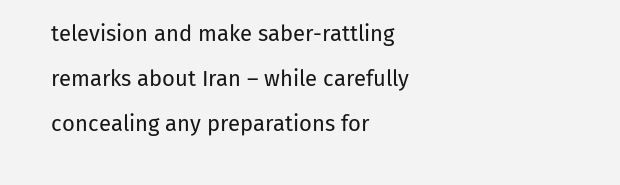television and make saber-rattling remarks about Iran – while carefully concealing any preparations for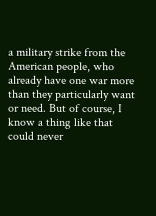a military strike from the American people, who already have one war more than they particularly want or need. But of course, I know a thing like that could never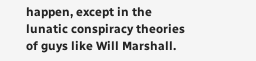happen, except in the lunatic conspiracy theories of guys like Will Marshall.